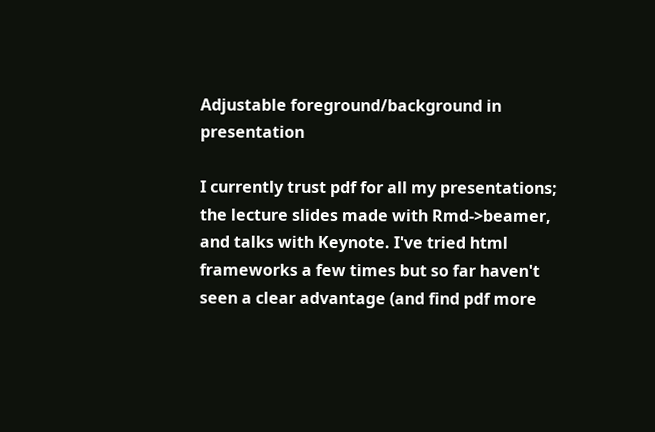Adjustable foreground/background in presentation

I currently trust pdf for all my presentations; the lecture slides made with Rmd->beamer, and talks with Keynote. I've tried html frameworks a few times but so far haven't seen a clear advantage (and find pdf more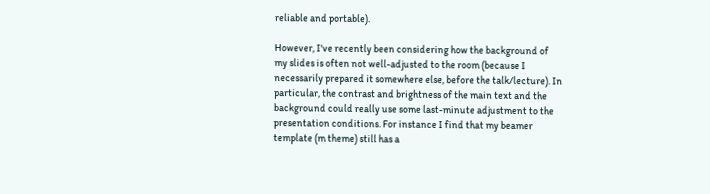reliable and portable).

However, I've recently been considering how the background of my slides is often not well-adjusted to the room (because I necessarily prepared it somewhere else, before the talk/lecture). In particular, the contrast and brightness of the main text and the background could really use some last-minute adjustment to the presentation conditions. For instance I find that my beamer template (m theme) still has a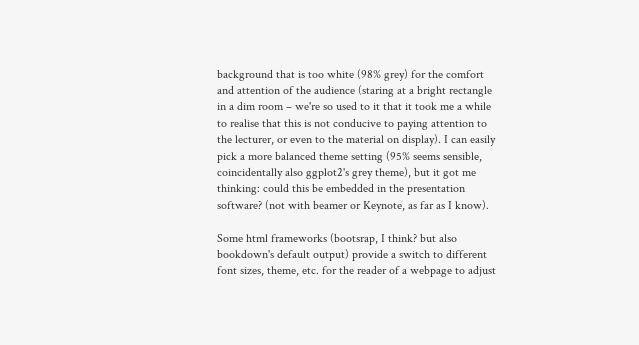background that is too white (98% grey) for the comfort and attention of the audience (staring at a bright rectangle in a dim room – we're so used to it that it took me a while to realise that this is not conducive to paying attention to the lecturer, or even to the material on display). I can easily pick a more balanced theme setting (95% seems sensible, coincidentally also ggplot2's grey theme), but it got me thinking: could this be embedded in the presentation software? (not with beamer or Keynote, as far as I know).

Some html frameworks (bootsrap, I think? but also bookdown's default output) provide a switch to different font sizes, theme, etc. for the reader of a webpage to adjust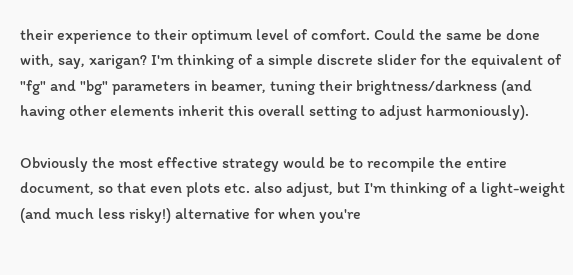their experience to their optimum level of comfort. Could the same be done with, say, xarigan? I'm thinking of a simple discrete slider for the equivalent of "fg" and "bg" parameters in beamer, tuning their brightness/darkness (and having other elements inherit this overall setting to adjust harmoniously).

Obviously the most effective strategy would be to recompile the entire document, so that even plots etc. also adjust, but I'm thinking of a light-weight (and much less risky!) alternative for when you're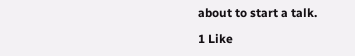about to start a talk.

1 Like